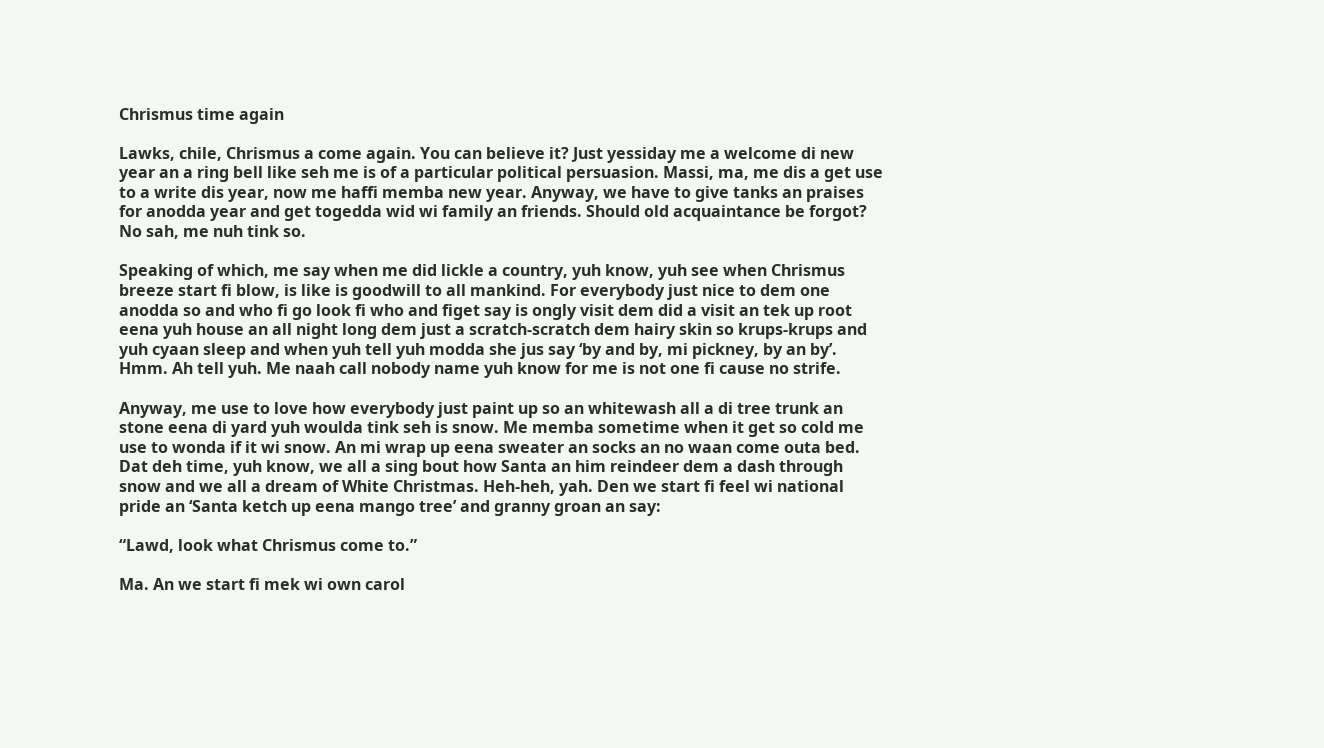Chrismus time again

Lawks, chile, Chrismus a come again. You can believe it? Just yessiday me a welcome di new year an a ring bell like seh me is of a particular political persuasion. Massi, ma, me dis a get use to a write dis year, now me haffi memba new year. Anyway, we have to give tanks an praises for anodda year and get togedda wid wi family an friends. Should old acquaintance be forgot? No sah, me nuh tink so.

Speaking of which, me say when me did lickle a country, yuh know, yuh see when Chrismus breeze start fi blow, is like is goodwill to all mankind. For everybody just nice to dem one anodda so and who fi go look fi who and figet say is ongly visit dem did a visit an tek up root eena yuh house an all night long dem just a scratch-scratch dem hairy skin so krups-krups and yuh cyaan sleep and when yuh tell yuh modda she jus say ‘by and by, mi pickney, by an by’. Hmm. Ah tell yuh. Me naah call nobody name yuh know for me is not one fi cause no strife.

Anyway, me use to love how everybody just paint up so an whitewash all a di tree trunk an stone eena di yard yuh woulda tink seh is snow. Me memba sometime when it get so cold me use to wonda if it wi snow. An mi wrap up eena sweater an socks an no waan come outa bed. Dat deh time, yuh know, we all a sing bout how Santa an him reindeer dem a dash through snow and we all a dream of White Christmas. Heh-heh, yah. Den we start fi feel wi national pride an ‘Santa ketch up eena mango tree’ and granny groan an say:

“Lawd, look what Chrismus come to.”

Ma. An we start fi mek wi own carol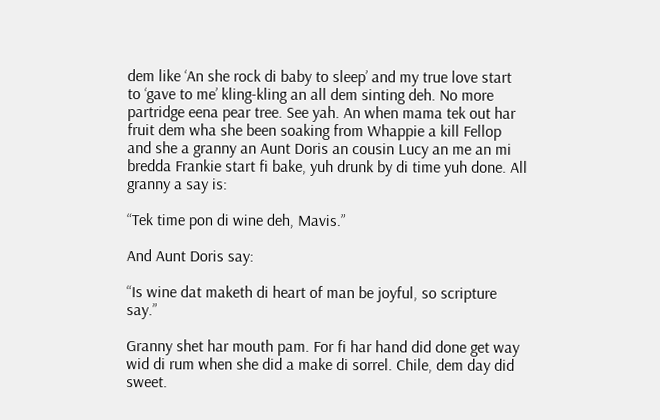dem like ‘An she rock di baby to sleep’ and my true love start to ‘gave to me’ kling-kling an all dem sinting deh. No more partridge eena pear tree. See yah. An when mama tek out har fruit dem wha she been soaking from Whappie a kill Fellop and she a granny an Aunt Doris an cousin Lucy an me an mi bredda Frankie start fi bake, yuh drunk by di time yuh done. All granny a say is:

“Tek time pon di wine deh, Mavis.”

And Aunt Doris say:

“Is wine dat maketh di heart of man be joyful, so scripture say.”

Granny shet har mouth pam. For fi har hand did done get way wid di rum when she did a make di sorrel. Chile, dem day did sweet.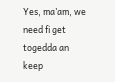Yes, ma’am, we need fi get togedda an keep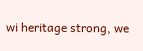wi heritage strong, we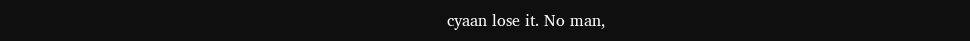cyaan lose it. No man,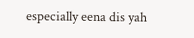especially eena dis yah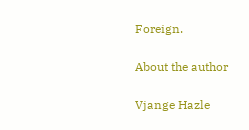Foreign.

About the author

Vjange Hazle